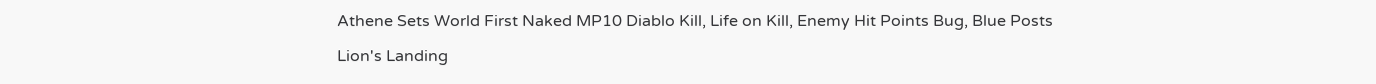Athene Sets World First Naked MP10 Diablo Kill, Life on Kill, Enemy Hit Points Bug, Blue Posts

Lion's Landing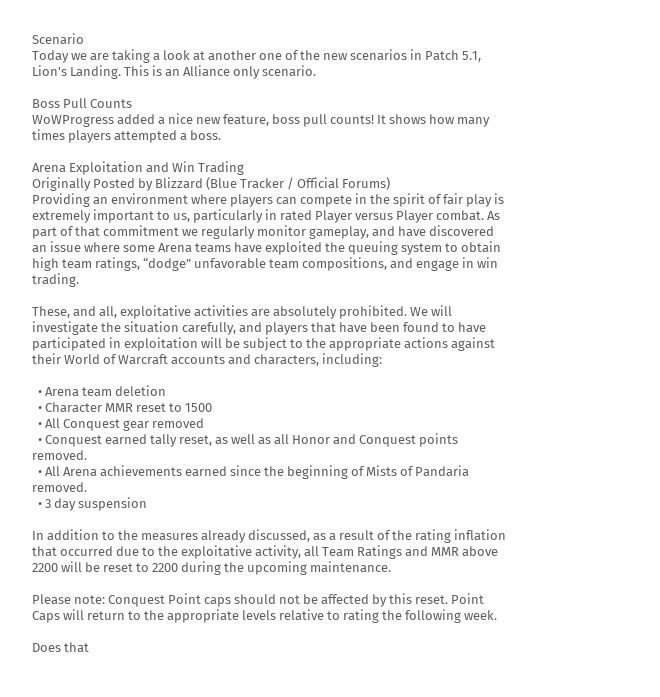Scenario
Today we are taking a look at another one of the new scenarios in Patch 5.1, Lion's Landing. This is an Alliance only scenario.

Boss Pull Counts
WoWProgress added a nice new feature, boss pull counts! It shows how many times players attempted a boss.

Arena Exploitation and Win Trading
Originally Posted by Blizzard (Blue Tracker / Official Forums)
Providing an environment where players can compete in the spirit of fair play is extremely important to us, particularly in rated Player versus Player combat. As part of that commitment we regularly monitor gameplay, and have discovered an issue where some Arena teams have exploited the queuing system to obtain high team ratings, “dodge” unfavorable team compositions, and engage in win trading.

These, and all, exploitative activities are absolutely prohibited. We will investigate the situation carefully, and players that have been found to have participated in exploitation will be subject to the appropriate actions against their World of Warcraft accounts and characters, including:

  • Arena team deletion
  • Character MMR reset to 1500
  • All Conquest gear removed
  • Conquest earned tally reset, as well as all Honor and Conquest points removed.
  • All Arena achievements earned since the beginning of Mists of Pandaria removed.
  • 3 day suspension

In addition to the measures already discussed, as a result of the rating inflation that occurred due to the exploitative activity, all Team Ratings and MMR above 2200 will be reset to 2200 during the upcoming maintenance.

Please note: Conquest Point caps should not be affected by this reset. Point Caps will return to the appropriate levels relative to rating the following week.

Does that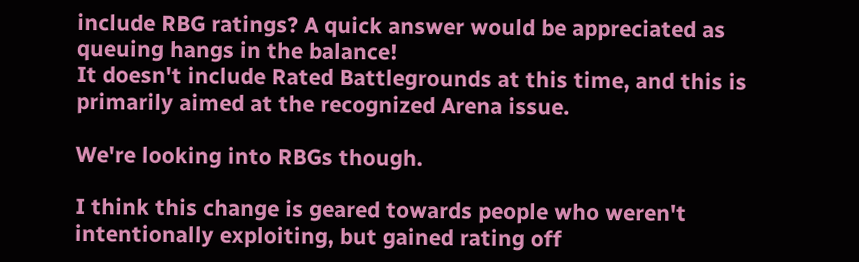include RBG ratings? A quick answer would be appreciated as queuing hangs in the balance!
It doesn't include Rated Battlegrounds at this time, and this is primarily aimed at the recognized Arena issue.

We're looking into RBGs though.

I think this change is geared towards people who weren't intentionally exploiting, but gained rating off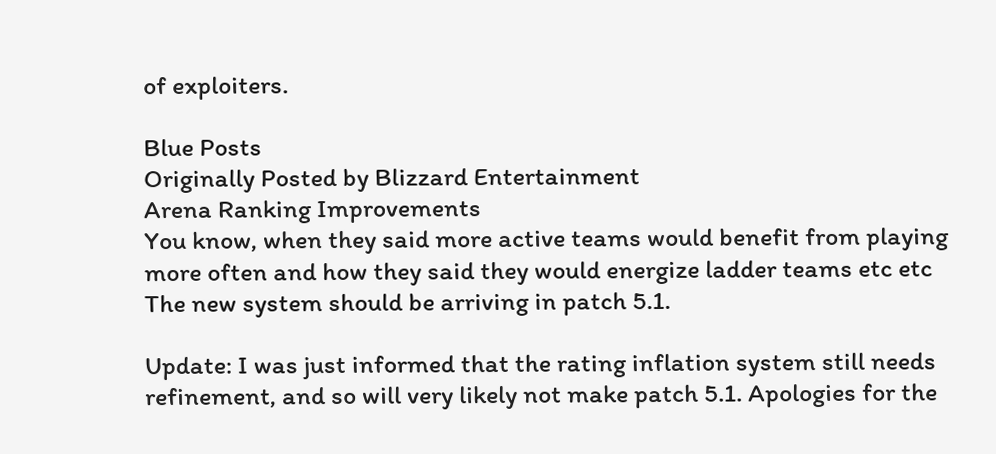of exploiters.

Blue Posts
Originally Posted by Blizzard Entertainment
Arena Ranking Improvements
You know, when they said more active teams would benefit from playing more often and how they said they would energize ladder teams etc etc
The new system should be arriving in patch 5.1.

Update: I was just informed that the rating inflation system still needs refinement, and so will very likely not make patch 5.1. Apologies for the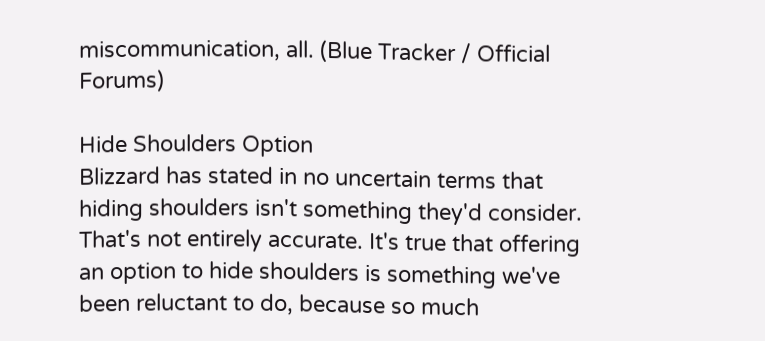miscommunication, all. (Blue Tracker / Official Forums)

Hide Shoulders Option
Blizzard has stated in no uncertain terms that hiding shoulders isn't something they'd consider.
That's not entirely accurate. It's true that offering an option to hide shoulders is something we've been reluctant to do, because so much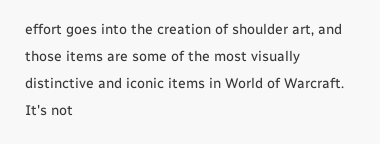effort goes into the creation of shoulder art, and those items are some of the most visually distinctive and iconic items in World of Warcraft. It's not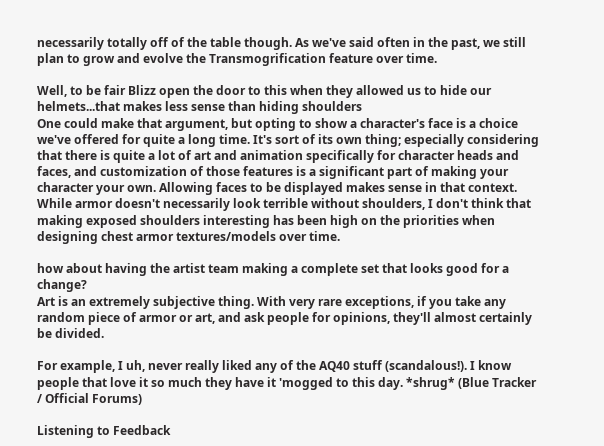necessarily totally off of the table though. As we've said often in the past, we still plan to grow and evolve the Transmogrification feature over time.

Well, to be fair Blizz open the door to this when they allowed us to hide our helmets...that makes less sense than hiding shoulders
One could make that argument, but opting to show a character's face is a choice we've offered for quite a long time. It's sort of its own thing; especially considering that there is quite a lot of art and animation specifically for character heads and faces, and customization of those features is a significant part of making your character your own. Allowing faces to be displayed makes sense in that context. While armor doesn't necessarily look terrible without shoulders, I don't think that making exposed shoulders interesting has been high on the priorities when designing chest armor textures/models over time.

how about having the artist team making a complete set that looks good for a change?
Art is an extremely subjective thing. With very rare exceptions, if you take any random piece of armor or art, and ask people for opinions, they'll almost certainly be divided.

For example, I uh, never really liked any of the AQ40 stuff (scandalous!). I know people that love it so much they have it 'mogged to this day. *shrug* (Blue Tracker / Official Forums)

Listening to Feedback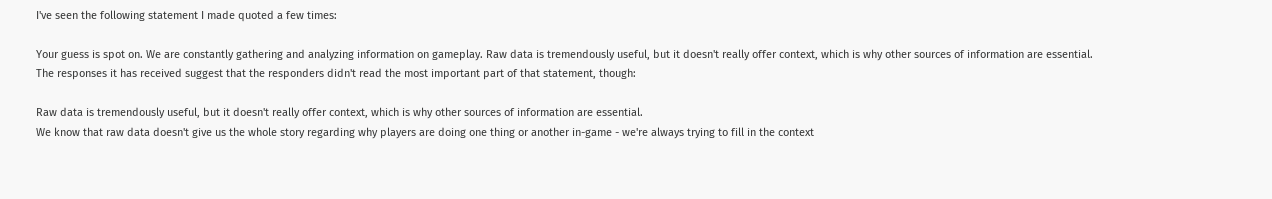I've seen the following statement I made quoted a few times:

Your guess is spot on. We are constantly gathering and analyzing information on gameplay. Raw data is tremendously useful, but it doesn't really offer context, which is why other sources of information are essential.
The responses it has received suggest that the responders didn't read the most important part of that statement, though:

Raw data is tremendously useful, but it doesn't really offer context, which is why other sources of information are essential.
We know that raw data doesn't give us the whole story regarding why players are doing one thing or another in-game - we're always trying to fill in the context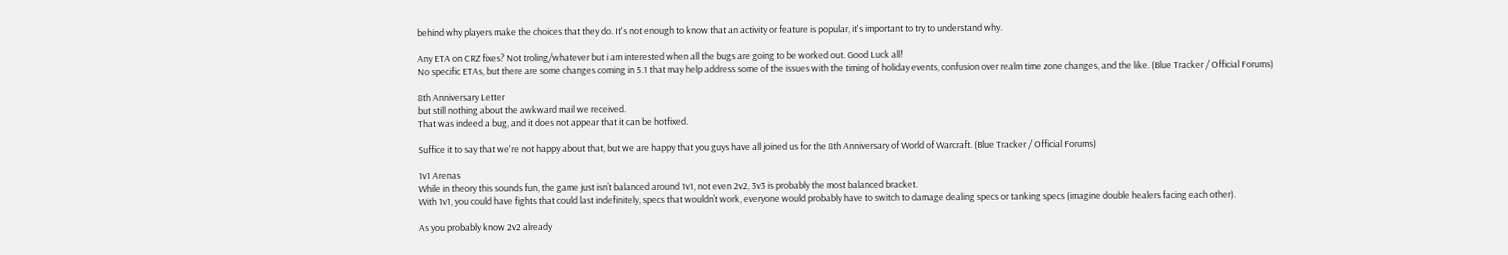behind why players make the choices that they do. It's not enough to know that an activity or feature is popular, it's important to try to understand why.

Any ETA on CRZ fixes? Not troling/whatever but i am interested when all the bugs are going to be worked out. Good Luck all!
No specific ETAs, but there are some changes coming in 5.1 that may help address some of the issues with the timing of holiday events, confusion over realm time zone changes, and the like. (Blue Tracker / Official Forums)

8th Anniversary Letter
but still nothing about the awkward mail we received.
That was indeed a bug, and it does not appear that it can be hotfixed.

Suffice it to say that we're not happy about that, but we are happy that you guys have all joined us for the 8th Anniversary of World of Warcraft. (Blue Tracker / Official Forums)

1v1 Arenas
While in theory this sounds fun, the game just isn’t balanced around 1v1, not even 2v2, 3v3 is probably the most balanced bracket.
With 1v1, you could have fights that could last indefinitely, specs that wouldn’t work, everyone would probably have to switch to damage dealing specs or tanking specs (imagine double healers facing each other).

As you probably know 2v2 already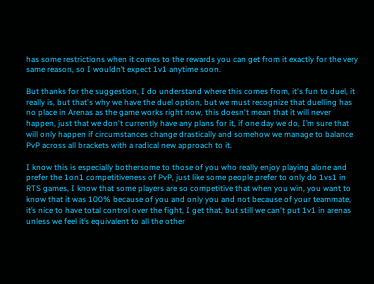has some restrictions when it comes to the rewards you can get from it exactly for the very same reason, so I wouldn’t expect 1v1 anytime soon.

But thanks for the suggestion, I do understand where this comes from, it's fun to duel, it really is, but that's why we have the duel option, but we must recognize that duelling has no place in Arenas as the game works right now, this doesn't mean that it will never happen, just that we don't currently have any plans for it, if one day we do, I’m sure that will only happen if circumstances change drastically and somehow we manage to balance PvP across all brackets with a radical new approach to it.

I know this is especially bothersome to those of you who really enjoy playing alone and prefer the 1on1 competitiveness of PvP, just like some people prefer to only do 1vs1 in RTS games, I know that some players are so competitive that when you win, you want to know that it was 100% because of you and only you and not because of your teammate, it’s nice to have total control over the fight, I get that, but still we can't put 1v1 in arenas unless we feel it’s equivalent to all the other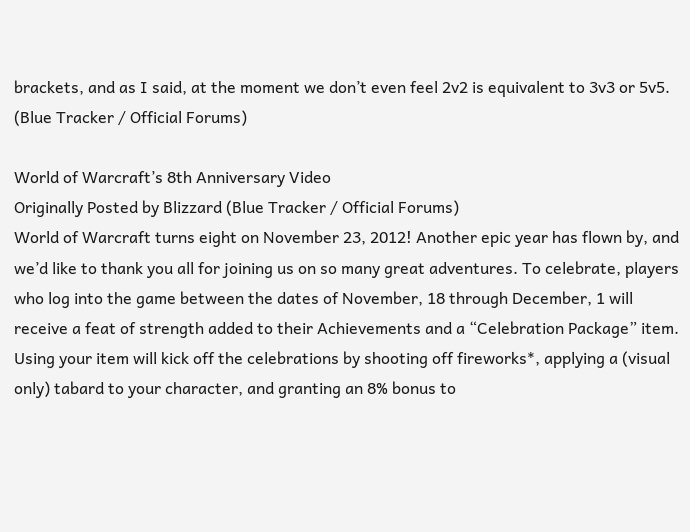brackets, and as I said, at the moment we don’t even feel 2v2 is equivalent to 3v3 or 5v5. (Blue Tracker / Official Forums)

World of Warcraft’s 8th Anniversary Video
Originally Posted by Blizzard (Blue Tracker / Official Forums)
World of Warcraft turns eight on November 23, 2012! Another epic year has flown by, and we’d like to thank you all for joining us on so many great adventures. To celebrate, players who log into the game between the dates of November, 18 through December, 1 will receive a feat of strength added to their Achievements and a “Celebration Package” item. Using your item will kick off the celebrations by shooting off fireworks*, applying a (visual only) tabard to your character, and granting an 8% bonus to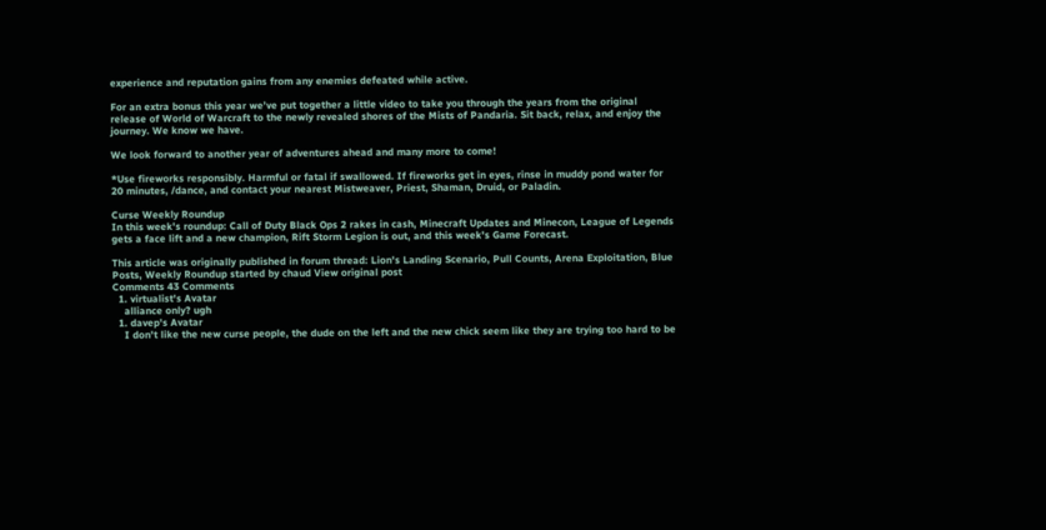experience and reputation gains from any enemies defeated while active.

For an extra bonus this year we’ve put together a little video to take you through the years from the original release of World of Warcraft to the newly revealed shores of the Mists of Pandaria. Sit back, relax, and enjoy the journey. We know we have.

We look forward to another year of adventures ahead and many more to come!

*Use fireworks responsibly. Harmful or fatal if swallowed. If fireworks get in eyes, rinse in muddy pond water for 20 minutes, /dance, and contact your nearest Mistweaver, Priest, Shaman, Druid, or Paladin.

Curse Weekly Roundup
In this week's roundup: Call of Duty Black Ops 2 rakes in cash, Minecraft Updates and Minecon, League of Legends gets a face lift and a new champion, Rift Storm Legion is out, and this week's Game Forecast.

This article was originally published in forum thread: Lion's Landing Scenario, Pull Counts, Arena Exploitation, Blue Posts, Weekly Roundup started by chaud View original post
Comments 43 Comments
  1. virtualist's Avatar
    alliance only? ugh
  1. davep's Avatar
    I don't like the new curse people, the dude on the left and the new chick seem like they are trying too hard to be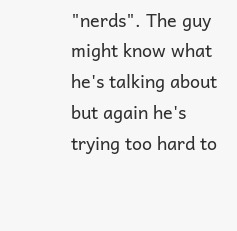"nerds". The guy might know what he's talking about but again he's trying too hard to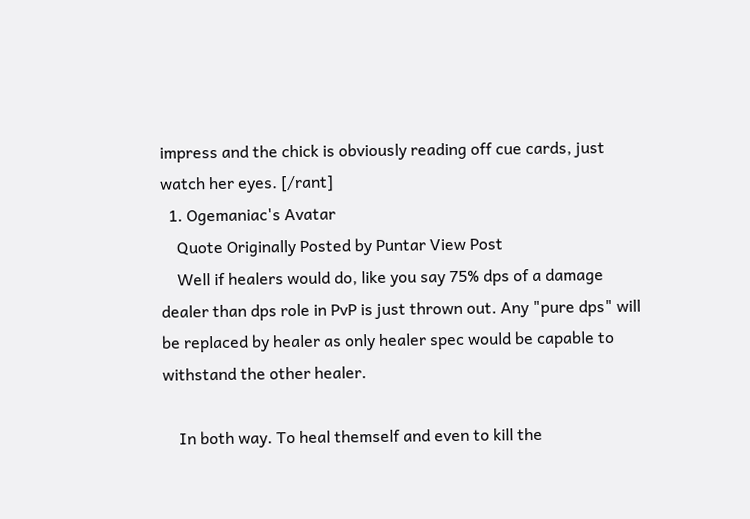impress and the chick is obviously reading off cue cards, just watch her eyes. [/rant]
  1. Ogemaniac's Avatar
    Quote Originally Posted by Puntar View Post
    Well if healers would do, like you say 75% dps of a damage dealer than dps role in PvP is just thrown out. Any "pure dps" will be replaced by healer as only healer spec would be capable to withstand the other healer.

    In both way. To heal themself and even to kill the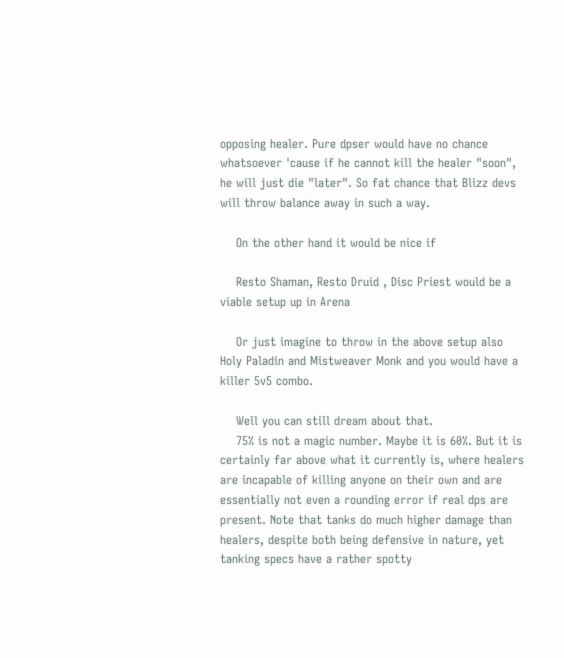opposing healer. Pure dpser would have no chance whatsoever 'cause if he cannot kill the healer "soon", he will just die "later". So fat chance that Blizz devs will throw balance away in such a way.

    On the other hand it would be nice if

    Resto Shaman, Resto Druid , Disc Priest would be a viable setup up in Arena

    Or just imagine to throw in the above setup also Holy Paladin and Mistweaver Monk and you would have a killer 5v5 combo.

    Well you can still dream about that.
    75% is not a magic number. Maybe it is 60%. But it is certainly far above what it currently is, where healers are incapable of killing anyone on their own and are essentially not even a rounding error if real dps are present. Note that tanks do much higher damage than healers, despite both being defensive in nature, yet tanking specs have a rather spotty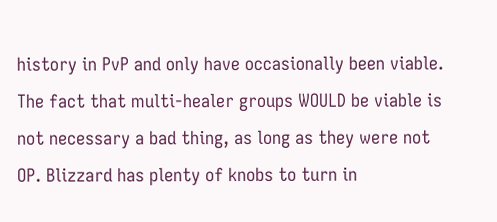history in PvP and only have occasionally been viable. The fact that multi-healer groups WOULD be viable is not necessary a bad thing, as long as they were not OP. Blizzard has plenty of knobs to turn in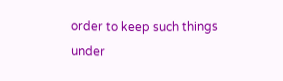order to keep such things under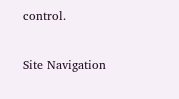control.

Site Navigation